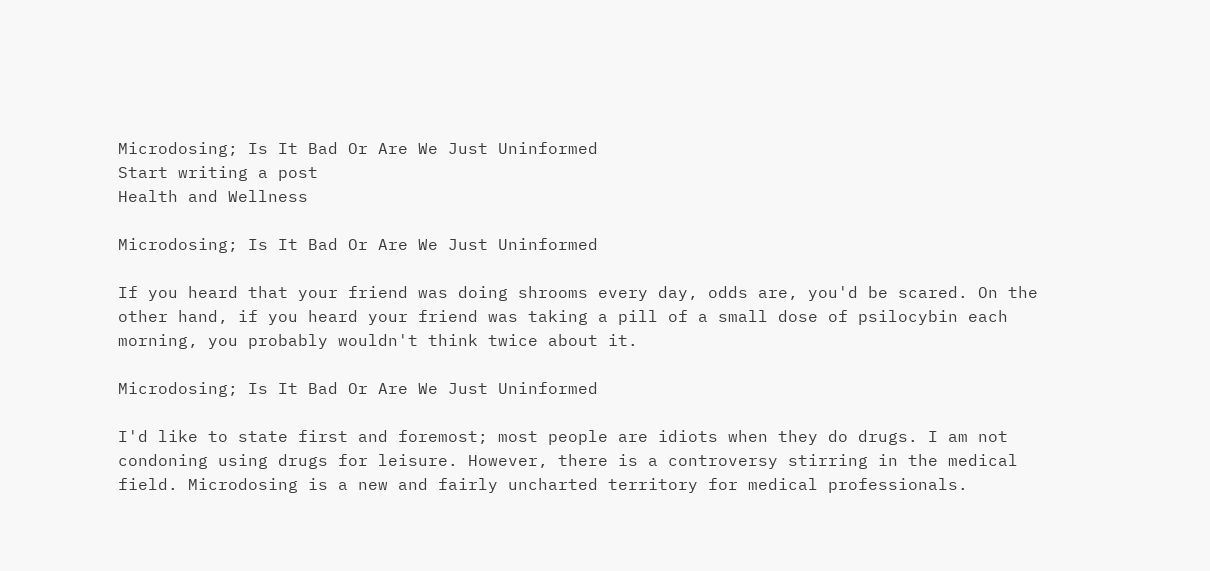Microdosing; Is It Bad Or Are We Just Uninformed
Start writing a post
Health and Wellness

Microdosing; Is It Bad Or Are We Just Uninformed

If you heard that your friend was doing shrooms every day, odds are, you'd be scared. On the other hand, if you heard your friend was taking a pill of a small dose of psilocybin each morning, you probably wouldn't think twice about it.

Microdosing; Is It Bad Or Are We Just Uninformed

I'd like to state first and foremost; most people are idiots when they do drugs. I am not condoning using drugs for leisure. However, there is a controversy stirring in the medical field. Microdosing is a new and fairly uncharted territory for medical professionals.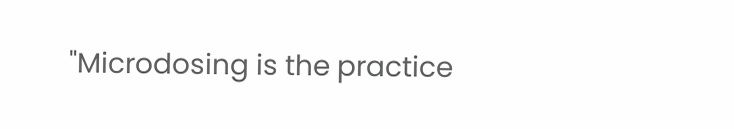"Microdosing is the practice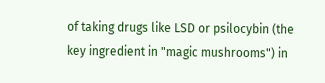of taking drugs like LSD or psilocybin (the key ingredient in "magic mushrooms") in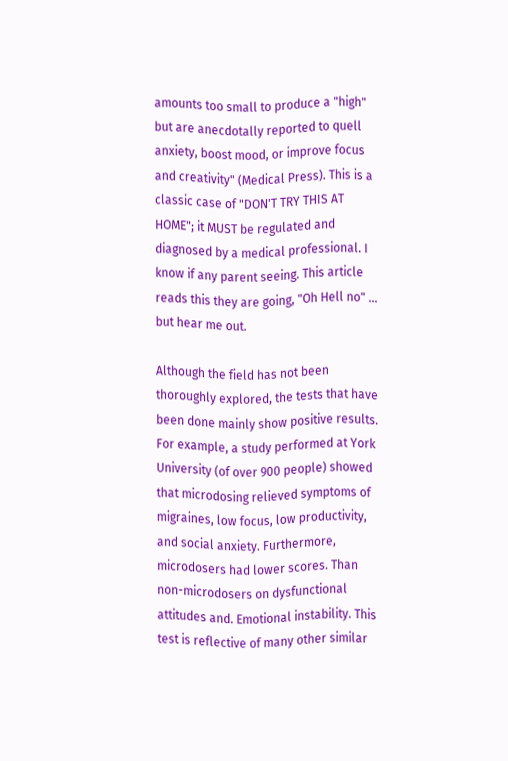amounts too small to produce a "high" but are anecdotally reported to quell anxiety, boost mood, or improve focus and creativity" (Medical Press). This is a classic case of "DON'T TRY THIS AT HOME"; it MUST be regulated and diagnosed by a medical professional. I know if any parent seeing. This article reads this they are going, "Oh Hell no" … but hear me out.

Although the field has not been thoroughly explored, the tests that have been done mainly show positive results. For example, a study performed at York University (of over 900 people) showed that microdosing relieved symptoms of migraines, low focus, low productivity, and social anxiety. Furthermore, microdosers had lower scores. Than non-microdosers on dysfunctional attitudes and. Emotional instability. This test is reflective of many other similar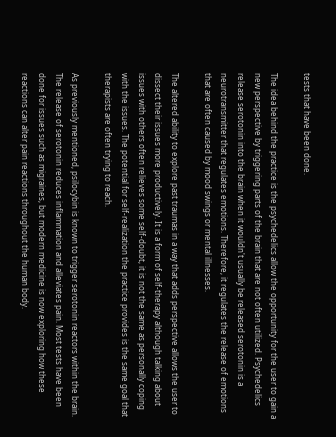tests that have been done.

The idea behind the practice is the psychedelics allow the opportunity for the user to gain a new perspective by triggering parts of the brain that are not often utilized. Psychedelics release serotonin into the brain when it wouldn't usually be released serotonin is a neurotransmitter that regulates emotions. Therefore, it regulates the release of emotions that are often caused by mood swings or mental illnesses.

The altered ability to explore past traumas in a way that adds perspective allows the user to dissect their issues more productively. It is a form of self-therapy although talking about issues with others often relieves some self-doubt, it is not the same as personally coping with the issues. The potential for self-realization the practice provides is the same goal that therapists are often trying to reach.

As previously mentioned, psilocybin is known to trigger serotonin reactors within the brain. The release of serotonin reduces inflammation and alleviates pain. Most tests have been done for issues such as migraines, but modern medicine is now exploring how these reactions can alter pain reactions throughout the human body.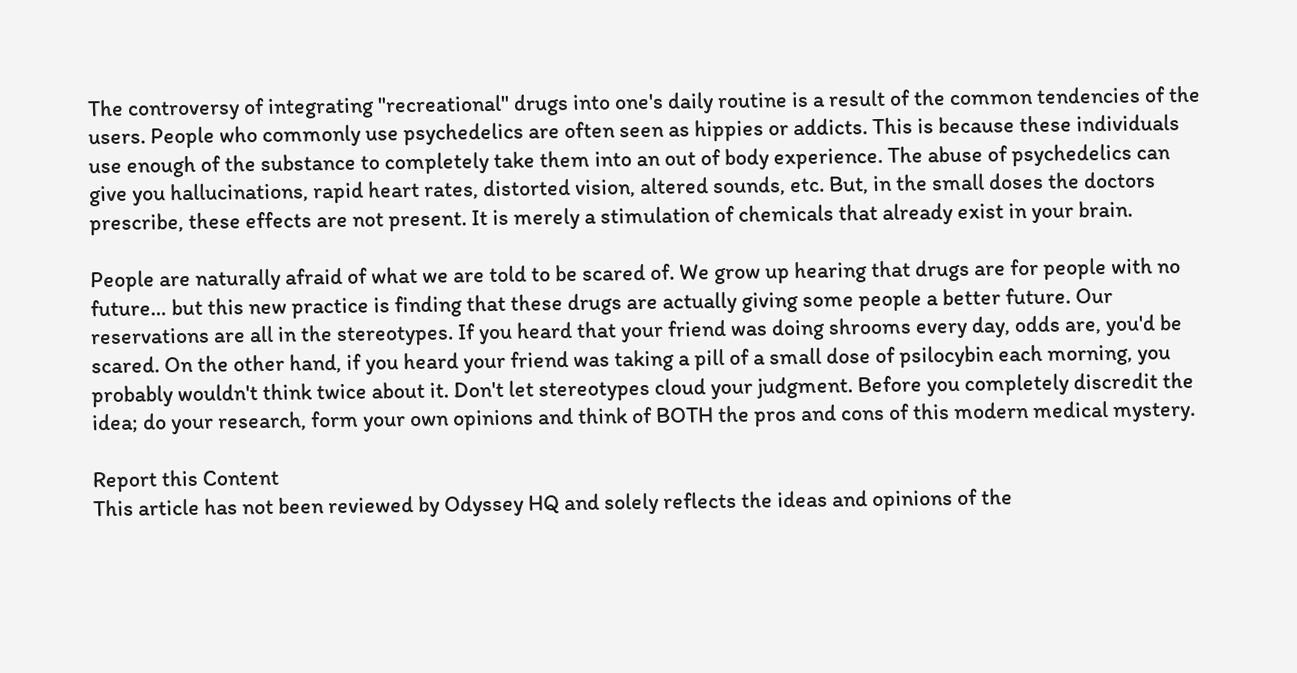The controversy of integrating "recreational" drugs into one's daily routine is a result of the common tendencies of the users. People who commonly use psychedelics are often seen as hippies or addicts. This is because these individuals use enough of the substance to completely take them into an out of body experience. The abuse of psychedelics can give you hallucinations, rapid heart rates, distorted vision, altered sounds, etc. But, in the small doses the doctors prescribe, these effects are not present. It is merely a stimulation of chemicals that already exist in your brain.

People are naturally afraid of what we are told to be scared of. We grow up hearing that drugs are for people with no future… but this new practice is finding that these drugs are actually giving some people a better future. Our reservations are all in the stereotypes. If you heard that your friend was doing shrooms every day, odds are, you'd be scared. On the other hand, if you heard your friend was taking a pill of a small dose of psilocybin each morning, you probably wouldn't think twice about it. Don't let stereotypes cloud your judgment. Before you completely discredit the idea; do your research, form your own opinions and think of BOTH the pros and cons of this modern medical mystery.

Report this Content
This article has not been reviewed by Odyssey HQ and solely reflects the ideas and opinions of the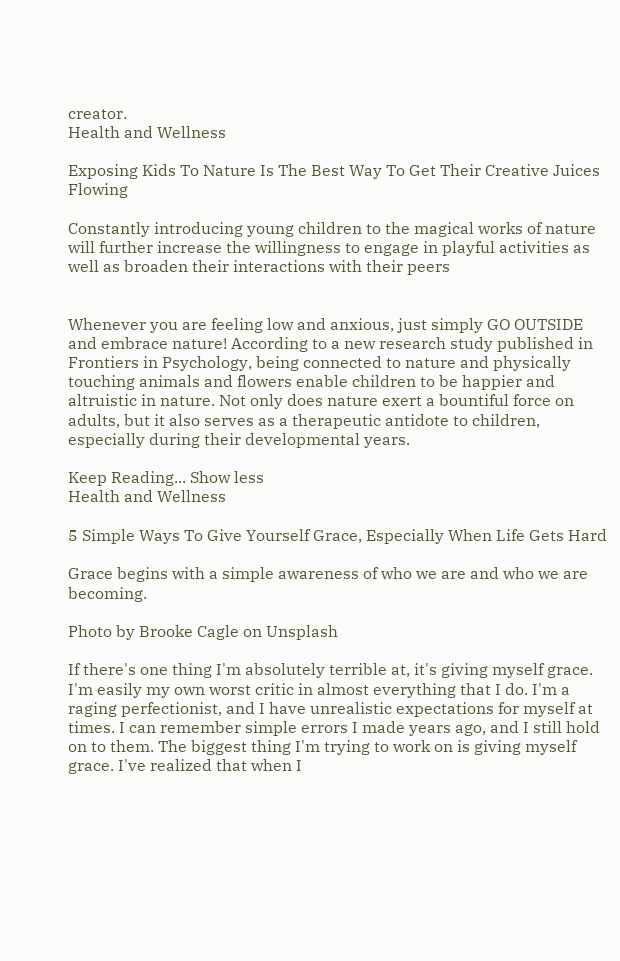creator.
Health and Wellness

Exposing Kids To Nature Is The Best Way To Get Their Creative Juices Flowing

Constantly introducing young children to the magical works of nature will further increase the willingness to engage in playful activities as well as broaden their interactions with their peers


Whenever you are feeling low and anxious, just simply GO OUTSIDE and embrace nature! According to a new research study published in Frontiers in Psychology, being connected to nature and physically touching animals and flowers enable children to be happier and altruistic in nature. Not only does nature exert a bountiful force on adults, but it also serves as a therapeutic antidote to children, especially during their developmental years.

Keep Reading... Show less
Health and Wellness

5 Simple Ways To Give Yourself Grace, Especially When Life Gets Hard

Grace begins with a simple awareness of who we are and who we are becoming.

Photo by Brooke Cagle on Unsplash

If there's one thing I'm absolutely terrible at, it's giving myself grace. I'm easily my own worst critic in almost everything that I do. I'm a raging perfectionist, and I have unrealistic expectations for myself at times. I can remember simple errors I made years ago, and I still hold on to them. The biggest thing I'm trying to work on is giving myself grace. I've realized that when I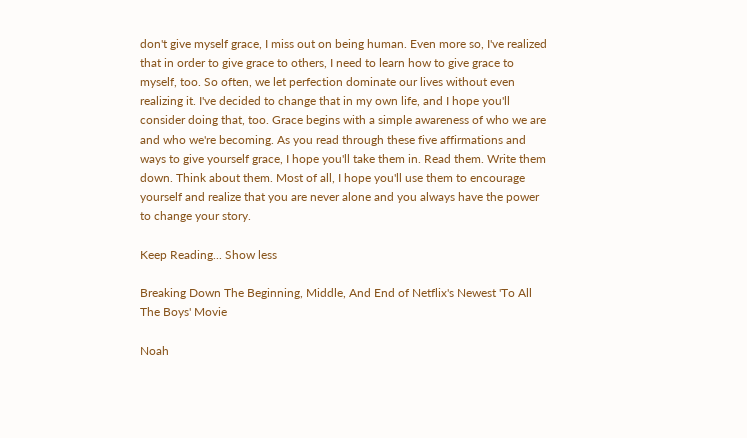don't give myself grace, I miss out on being human. Even more so, I've realized that in order to give grace to others, I need to learn how to give grace to myself, too. So often, we let perfection dominate our lives without even realizing it. I've decided to change that in my own life, and I hope you'll consider doing that, too. Grace begins with a simple awareness of who we are and who we're becoming. As you read through these five affirmations and ways to give yourself grace, I hope you'll take them in. Read them. Write them down. Think about them. Most of all, I hope you'll use them to encourage yourself and realize that you are never alone and you always have the power to change your story.

Keep Reading... Show less

Breaking Down The Beginning, Middle, And End of Netflix's Newest 'To All The Boys' Movie

Noah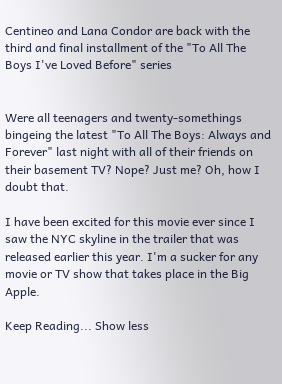Centineo and Lana Condor are back with the third and final installment of the "To All The Boys I've Loved Before" series


Were all teenagers and twenty-somethings bingeing the latest "To All The Boys: Always and Forever" last night with all of their friends on their basement TV? Nope? Just me? Oh, how I doubt that.

I have been excited for this movie ever since I saw the NYC skyline in the trailer that was released earlier this year. I'm a sucker for any movie or TV show that takes place in the Big Apple.

Keep Reading... Show less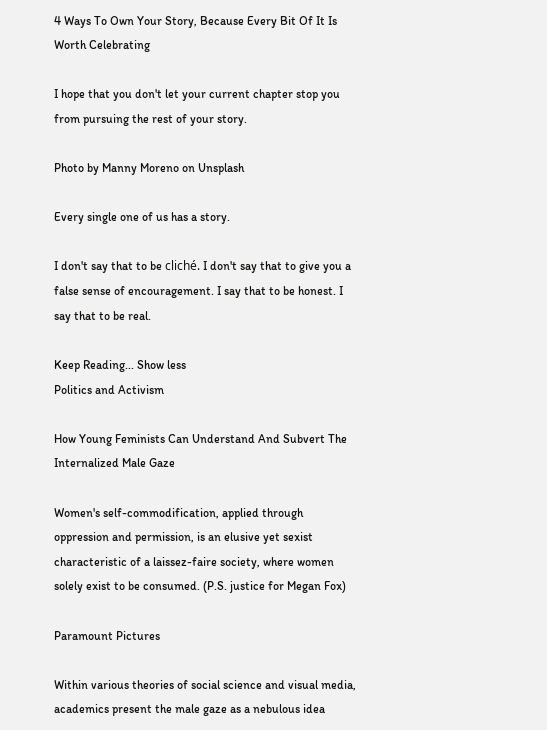4 Ways To Own Your Story, Because Every Bit Of It Is Worth Celebrating

I hope that you don't let your current chapter stop you from pursuing the rest of your story.

Photo by Manny Moreno on Unsplash

Every single one of us has a story.

I don't say that to be cliché. I don't say that to give you a false sense of encouragement. I say that to be honest. I say that to be real.

Keep Reading... Show less
Politics and Activism

How Young Feminists Can Understand And Subvert The Internalized Male Gaze

Women's self-commodification, applied through oppression and permission, is an elusive yet sexist characteristic of a laissez-faire society, where women solely exist to be consumed. (P.S. justice for Megan Fox)

Paramount Pictures

Within various theories of social science and visual media, academics present the male gaze as a nebulous idea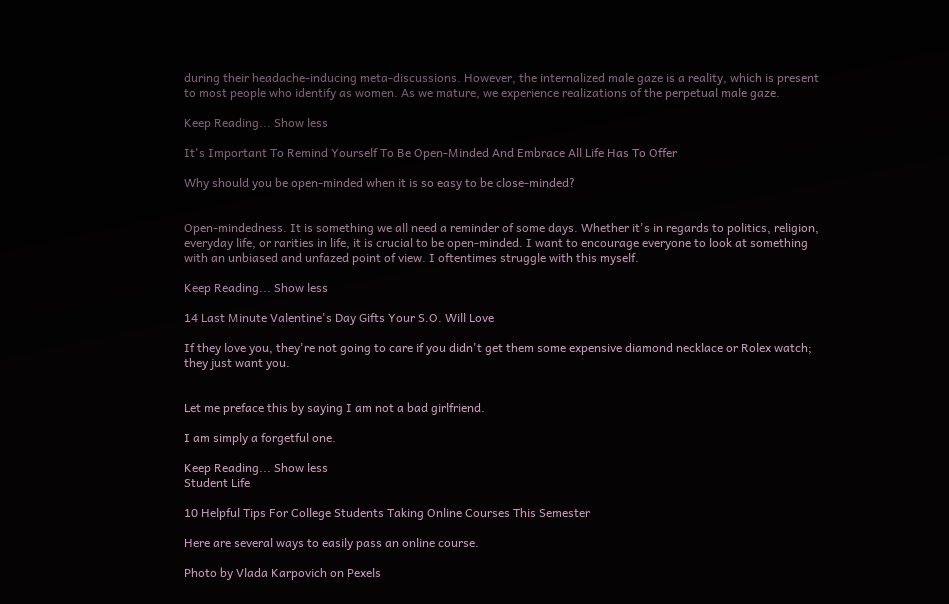during their headache-inducing meta-discussions. However, the internalized male gaze is a reality, which is present to most people who identify as women. As we mature, we experience realizations of the perpetual male gaze.

Keep Reading... Show less

It's Important To Remind Yourself To Be Open-Minded And Embrace All Life Has To Offer

Why should you be open-minded when it is so easy to be close-minded?


Open-mindedness. It is something we all need a reminder of some days. Whether it's in regards to politics, religion, everyday life, or rarities in life, it is crucial to be open-minded. I want to encourage everyone to look at something with an unbiased and unfazed point of view. I oftentimes struggle with this myself.

Keep Reading... Show less

14 Last Minute Valentine's Day Gifts Your S.O. Will Love

If they love you, they're not going to care if you didn't get them some expensive diamond necklace or Rolex watch; they just want you.


Let me preface this by saying I am not a bad girlfriend.

I am simply a forgetful one.

Keep Reading... Show less
Student Life

10 Helpful Tips For College Students Taking Online Courses This Semester

Here are several ways to easily pass an online course.

Photo by Vlada Karpovich on Pexels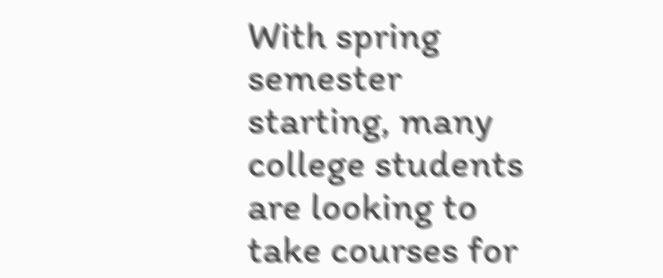With spring semester starting, many college students are looking to take courses for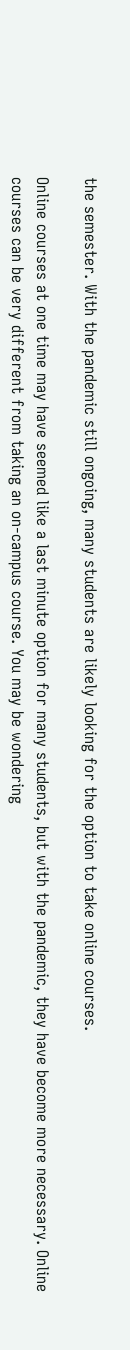the semester. With the pandemic still ongoing, many students are likely looking for the option to take online courses.

Online courses at one time may have seemed like a last minute option for many students, but with the pandemic, they have become more necessary. Online courses can be very different from taking an on-campus course. You may be wondering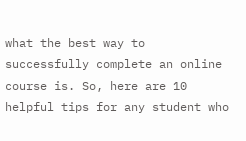what the best way to successfully complete an online course is. So, here are 10 helpful tips for any student who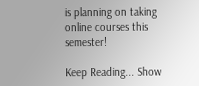is planning on taking online courses this semester!

Keep Reading... Show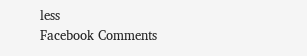less
Facebook Comments